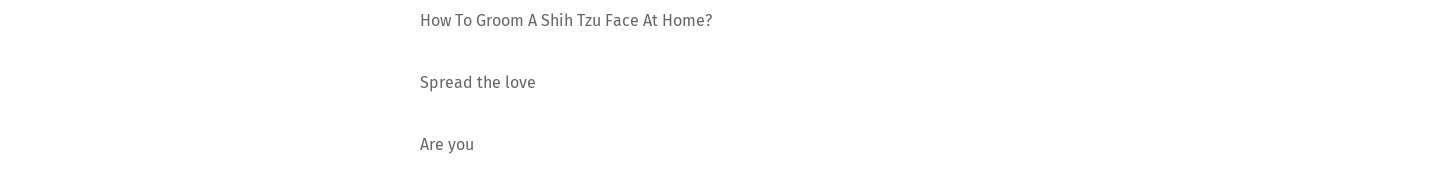How To Groom A Shih Tzu Face At Home?

Spread the love

Are you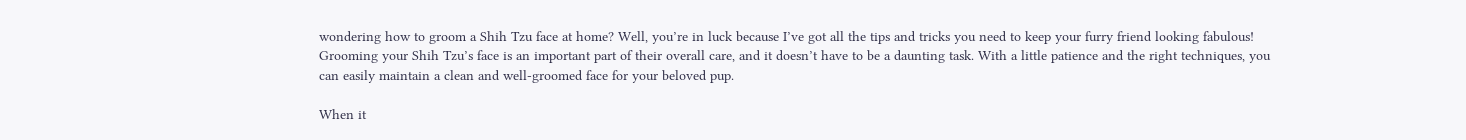wondering how to groom a Shih Tzu face at home? Well, you’re in luck because I’ve got all the tips and tricks you need to keep your furry friend looking fabulous! Grooming your Shih Tzu’s face is an important part of their overall care, and it doesn’t have to be a daunting task. With a little patience and the right techniques, you can easily maintain a clean and well-groomed face for your beloved pup.

When it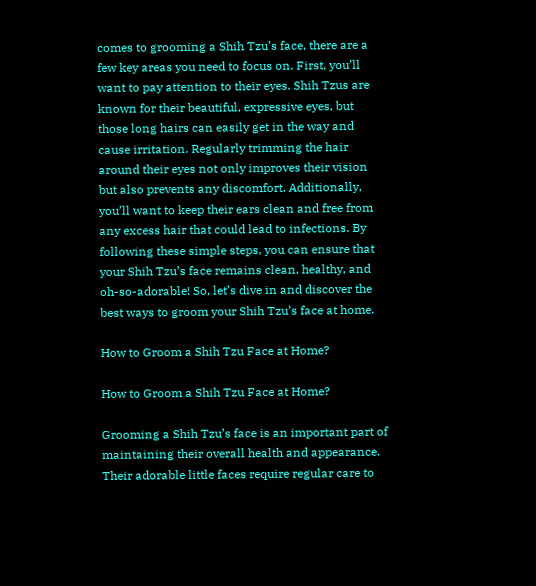comes to grooming a Shih Tzu’s face, there are a few key areas you need to focus on. First, you’ll want to pay attention to their eyes. Shih Tzus are known for their beautiful, expressive eyes, but those long hairs can easily get in the way and cause irritation. Regularly trimming the hair around their eyes not only improves their vision but also prevents any discomfort. Additionally, you’ll want to keep their ears clean and free from any excess hair that could lead to infections. By following these simple steps, you can ensure that your Shih Tzu’s face remains clean, healthy, and oh-so-adorable! So, let’s dive in and discover the best ways to groom your Shih Tzu’s face at home.

How to Groom a Shih Tzu Face at Home?

How to Groom a Shih Tzu Face at Home?

Grooming a Shih Tzu’s face is an important part of maintaining their overall health and appearance. Their adorable little faces require regular care to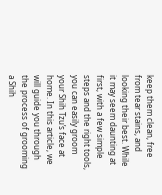keep them clean, free from tear stains, and looking their best. While it may seem daunting at first, with a few simple steps and the right tools, you can easily groom your Shih Tzu’s face at home. In this article, we will guide you through the process of grooming a Shih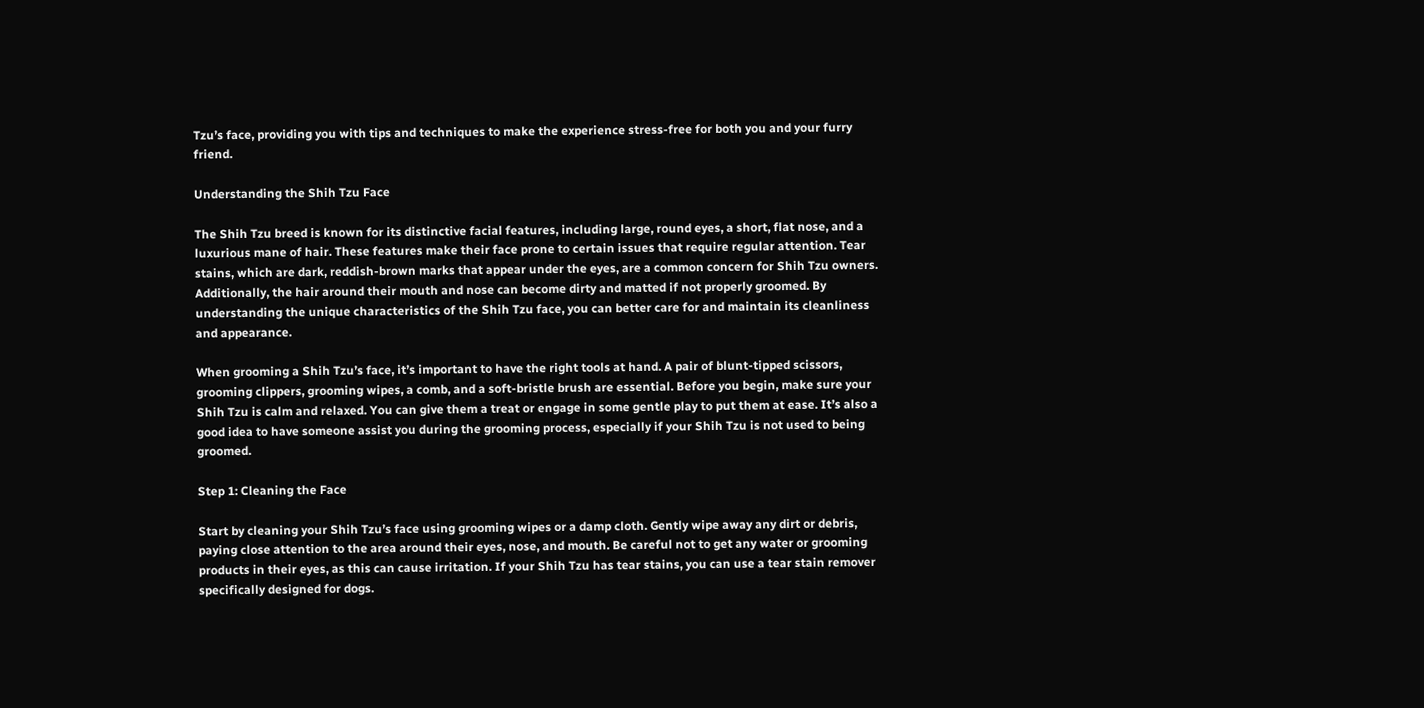Tzu’s face, providing you with tips and techniques to make the experience stress-free for both you and your furry friend.

Understanding the Shih Tzu Face

The Shih Tzu breed is known for its distinctive facial features, including large, round eyes, a short, flat nose, and a luxurious mane of hair. These features make their face prone to certain issues that require regular attention. Tear stains, which are dark, reddish-brown marks that appear under the eyes, are a common concern for Shih Tzu owners. Additionally, the hair around their mouth and nose can become dirty and matted if not properly groomed. By understanding the unique characteristics of the Shih Tzu face, you can better care for and maintain its cleanliness and appearance.

When grooming a Shih Tzu’s face, it’s important to have the right tools at hand. A pair of blunt-tipped scissors, grooming clippers, grooming wipes, a comb, and a soft-bristle brush are essential. Before you begin, make sure your Shih Tzu is calm and relaxed. You can give them a treat or engage in some gentle play to put them at ease. It’s also a good idea to have someone assist you during the grooming process, especially if your Shih Tzu is not used to being groomed.

Step 1: Cleaning the Face

Start by cleaning your Shih Tzu’s face using grooming wipes or a damp cloth. Gently wipe away any dirt or debris, paying close attention to the area around their eyes, nose, and mouth. Be careful not to get any water or grooming products in their eyes, as this can cause irritation. If your Shih Tzu has tear stains, you can use a tear stain remover specifically designed for dogs.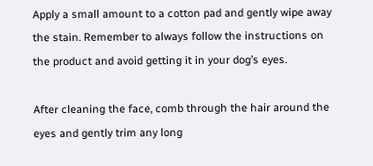Apply a small amount to a cotton pad and gently wipe away the stain. Remember to always follow the instructions on the product and avoid getting it in your dog’s eyes.

After cleaning the face, comb through the hair around the eyes and gently trim any long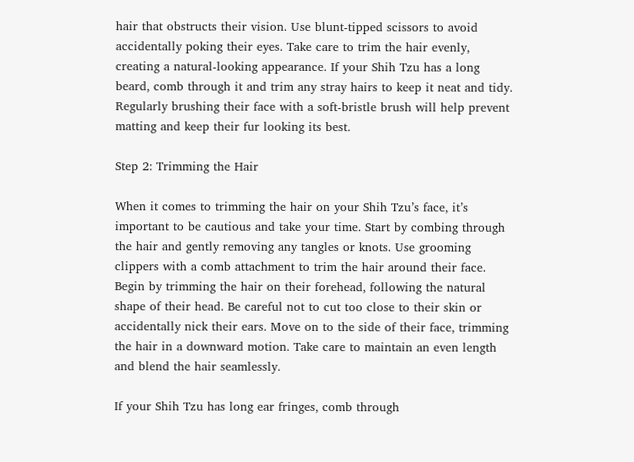hair that obstructs their vision. Use blunt-tipped scissors to avoid accidentally poking their eyes. Take care to trim the hair evenly, creating a natural-looking appearance. If your Shih Tzu has a long beard, comb through it and trim any stray hairs to keep it neat and tidy. Regularly brushing their face with a soft-bristle brush will help prevent matting and keep their fur looking its best.

Step 2: Trimming the Hair

When it comes to trimming the hair on your Shih Tzu’s face, it’s important to be cautious and take your time. Start by combing through the hair and gently removing any tangles or knots. Use grooming clippers with a comb attachment to trim the hair around their face. Begin by trimming the hair on their forehead, following the natural shape of their head. Be careful not to cut too close to their skin or accidentally nick their ears. Move on to the side of their face, trimming the hair in a downward motion. Take care to maintain an even length and blend the hair seamlessly.

If your Shih Tzu has long ear fringes, comb through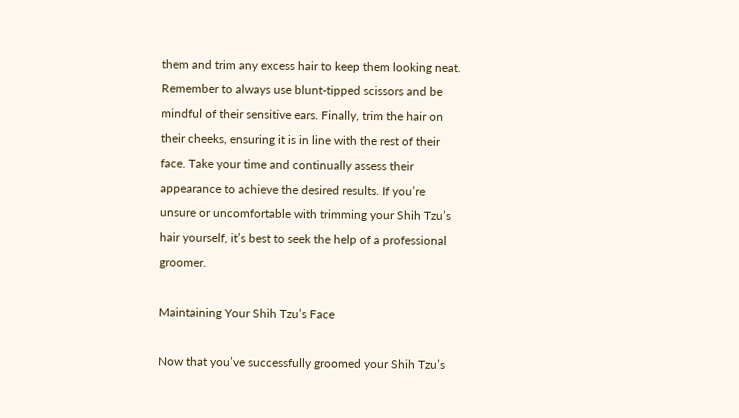them and trim any excess hair to keep them looking neat. Remember to always use blunt-tipped scissors and be mindful of their sensitive ears. Finally, trim the hair on their cheeks, ensuring it is in line with the rest of their face. Take your time and continually assess their appearance to achieve the desired results. If you’re unsure or uncomfortable with trimming your Shih Tzu’s hair yourself, it’s best to seek the help of a professional groomer.

Maintaining Your Shih Tzu’s Face

Now that you’ve successfully groomed your Shih Tzu’s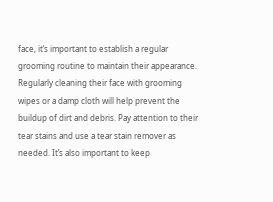face, it’s important to establish a regular grooming routine to maintain their appearance. Regularly cleaning their face with grooming wipes or a damp cloth will help prevent the buildup of dirt and debris. Pay attention to their tear stains and use a tear stain remover as needed. It’s also important to keep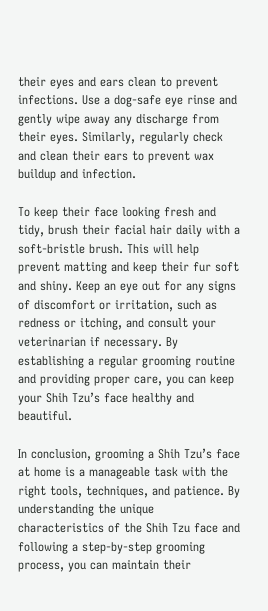their eyes and ears clean to prevent infections. Use a dog-safe eye rinse and gently wipe away any discharge from their eyes. Similarly, regularly check and clean their ears to prevent wax buildup and infection.

To keep their face looking fresh and tidy, brush their facial hair daily with a soft-bristle brush. This will help prevent matting and keep their fur soft and shiny. Keep an eye out for any signs of discomfort or irritation, such as redness or itching, and consult your veterinarian if necessary. By establishing a regular grooming routine and providing proper care, you can keep your Shih Tzu’s face healthy and beautiful.

In conclusion, grooming a Shih Tzu’s face at home is a manageable task with the right tools, techniques, and patience. By understanding the unique characteristics of the Shih Tzu face and following a step-by-step grooming process, you can maintain their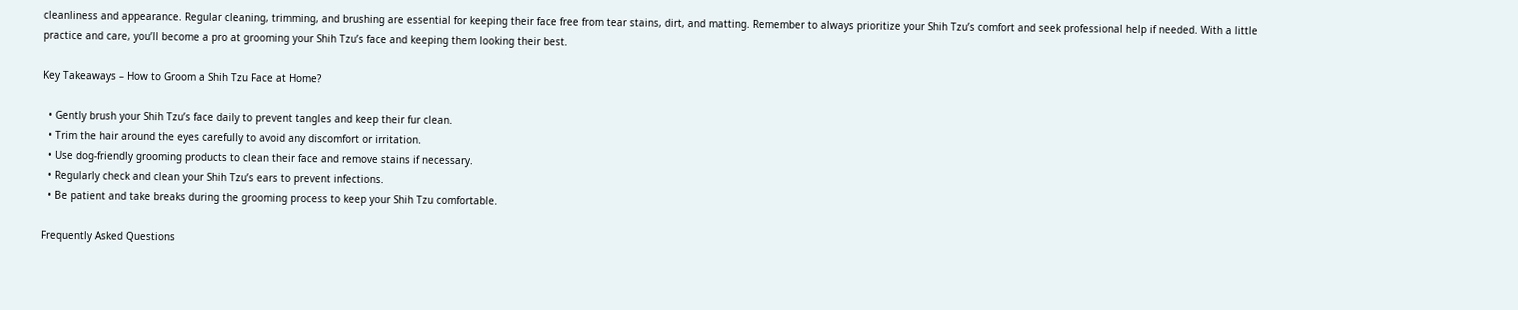cleanliness and appearance. Regular cleaning, trimming, and brushing are essential for keeping their face free from tear stains, dirt, and matting. Remember to always prioritize your Shih Tzu’s comfort and seek professional help if needed. With a little practice and care, you’ll become a pro at grooming your Shih Tzu’s face and keeping them looking their best.

Key Takeaways – How to Groom a Shih Tzu Face at Home?

  • Gently brush your Shih Tzu’s face daily to prevent tangles and keep their fur clean.
  • Trim the hair around the eyes carefully to avoid any discomfort or irritation.
  • Use dog-friendly grooming products to clean their face and remove stains if necessary.
  • Regularly check and clean your Shih Tzu’s ears to prevent infections.
  • Be patient and take breaks during the grooming process to keep your Shih Tzu comfortable.

Frequently Asked Questions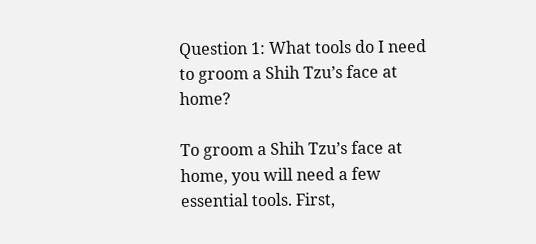Question 1: What tools do I need to groom a Shih Tzu’s face at home?

To groom a Shih Tzu’s face at home, you will need a few essential tools. First,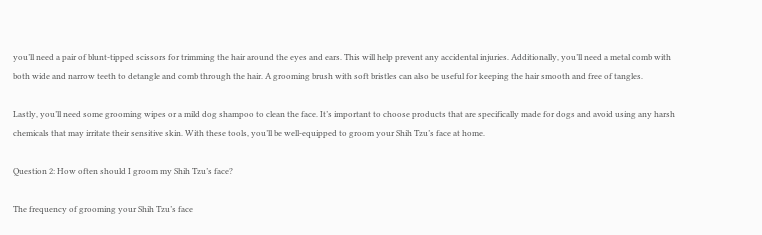you’ll need a pair of blunt-tipped scissors for trimming the hair around the eyes and ears. This will help prevent any accidental injuries. Additionally, you’ll need a metal comb with both wide and narrow teeth to detangle and comb through the hair. A grooming brush with soft bristles can also be useful for keeping the hair smooth and free of tangles.

Lastly, you’ll need some grooming wipes or a mild dog shampoo to clean the face. It’s important to choose products that are specifically made for dogs and avoid using any harsh chemicals that may irritate their sensitive skin. With these tools, you’ll be well-equipped to groom your Shih Tzu’s face at home.

Question 2: How often should I groom my Shih Tzu’s face?

The frequency of grooming your Shih Tzu’s face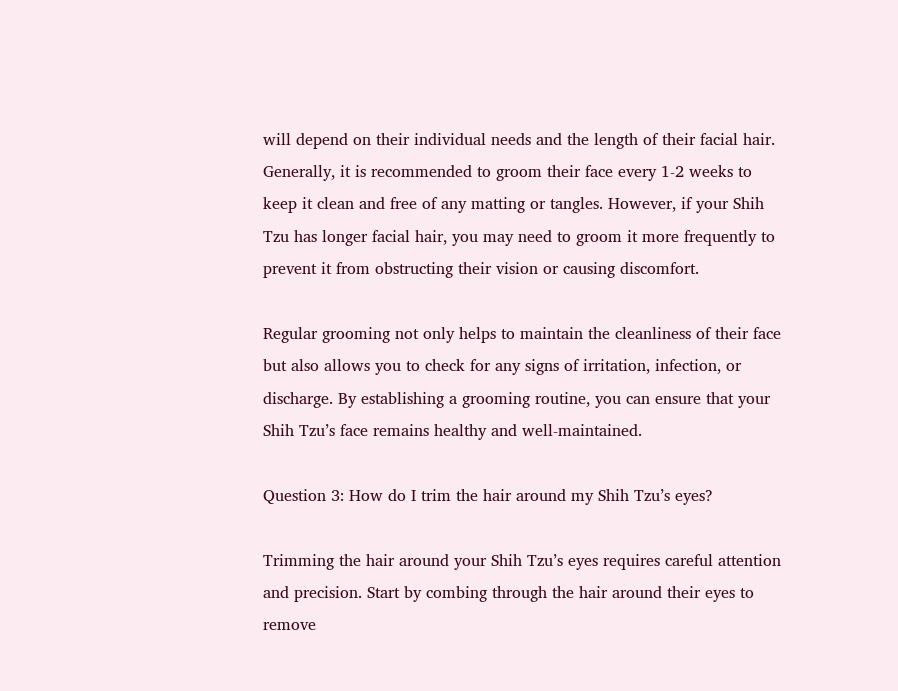will depend on their individual needs and the length of their facial hair. Generally, it is recommended to groom their face every 1-2 weeks to keep it clean and free of any matting or tangles. However, if your Shih Tzu has longer facial hair, you may need to groom it more frequently to prevent it from obstructing their vision or causing discomfort.

Regular grooming not only helps to maintain the cleanliness of their face but also allows you to check for any signs of irritation, infection, or discharge. By establishing a grooming routine, you can ensure that your Shih Tzu’s face remains healthy and well-maintained.

Question 3: How do I trim the hair around my Shih Tzu’s eyes?

Trimming the hair around your Shih Tzu’s eyes requires careful attention and precision. Start by combing through the hair around their eyes to remove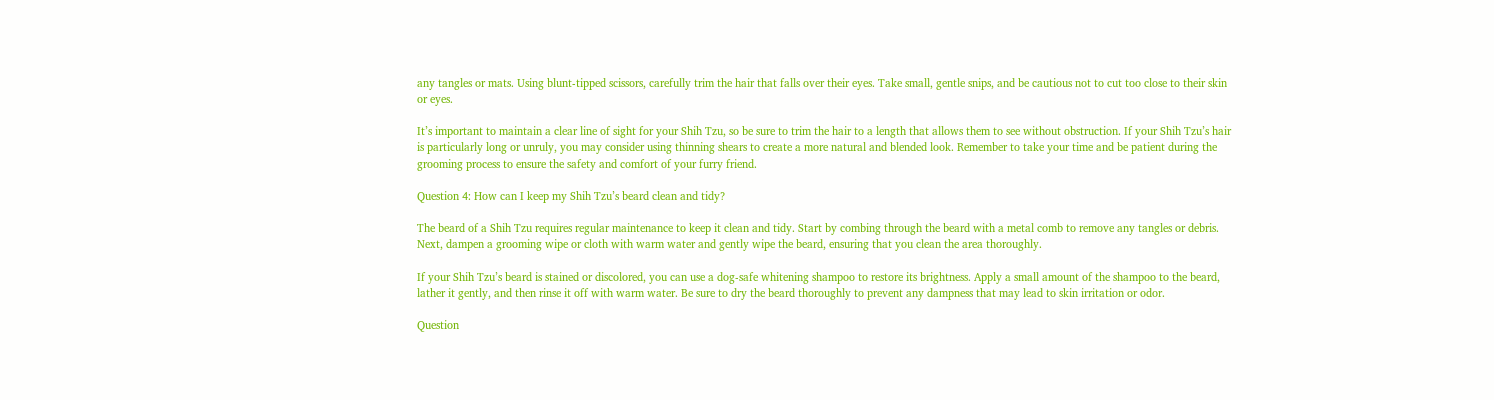any tangles or mats. Using blunt-tipped scissors, carefully trim the hair that falls over their eyes. Take small, gentle snips, and be cautious not to cut too close to their skin or eyes.

It’s important to maintain a clear line of sight for your Shih Tzu, so be sure to trim the hair to a length that allows them to see without obstruction. If your Shih Tzu’s hair is particularly long or unruly, you may consider using thinning shears to create a more natural and blended look. Remember to take your time and be patient during the grooming process to ensure the safety and comfort of your furry friend.

Question 4: How can I keep my Shih Tzu’s beard clean and tidy?

The beard of a Shih Tzu requires regular maintenance to keep it clean and tidy. Start by combing through the beard with a metal comb to remove any tangles or debris. Next, dampen a grooming wipe or cloth with warm water and gently wipe the beard, ensuring that you clean the area thoroughly.

If your Shih Tzu’s beard is stained or discolored, you can use a dog-safe whitening shampoo to restore its brightness. Apply a small amount of the shampoo to the beard, lather it gently, and then rinse it off with warm water. Be sure to dry the beard thoroughly to prevent any dampness that may lead to skin irritation or odor.

Question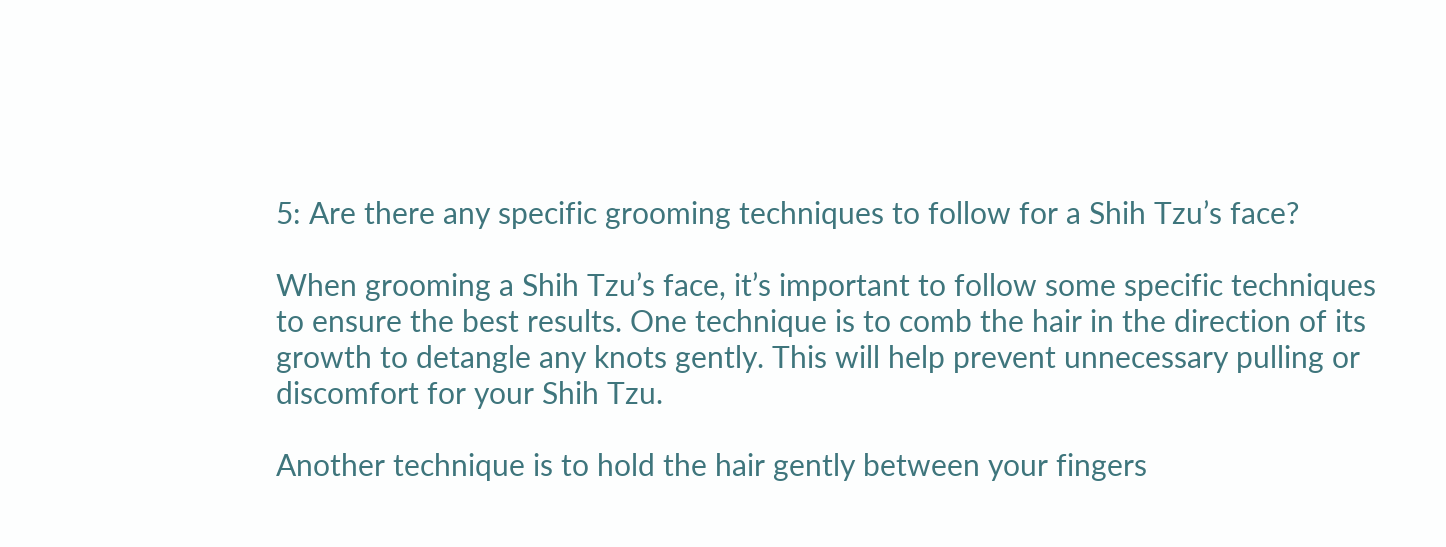5: Are there any specific grooming techniques to follow for a Shih Tzu’s face?

When grooming a Shih Tzu’s face, it’s important to follow some specific techniques to ensure the best results. One technique is to comb the hair in the direction of its growth to detangle any knots gently. This will help prevent unnecessary pulling or discomfort for your Shih Tzu.

Another technique is to hold the hair gently between your fingers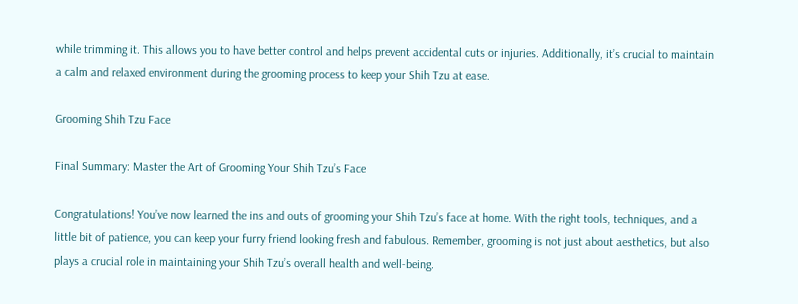while trimming it. This allows you to have better control and helps prevent accidental cuts or injuries. Additionally, it’s crucial to maintain a calm and relaxed environment during the grooming process to keep your Shih Tzu at ease.

Grooming Shih Tzu Face

Final Summary: Master the Art of Grooming Your Shih Tzu’s Face

Congratulations! You’ve now learned the ins and outs of grooming your Shih Tzu’s face at home. With the right tools, techniques, and a little bit of patience, you can keep your furry friend looking fresh and fabulous. Remember, grooming is not just about aesthetics, but also plays a crucial role in maintaining your Shih Tzu’s overall health and well-being.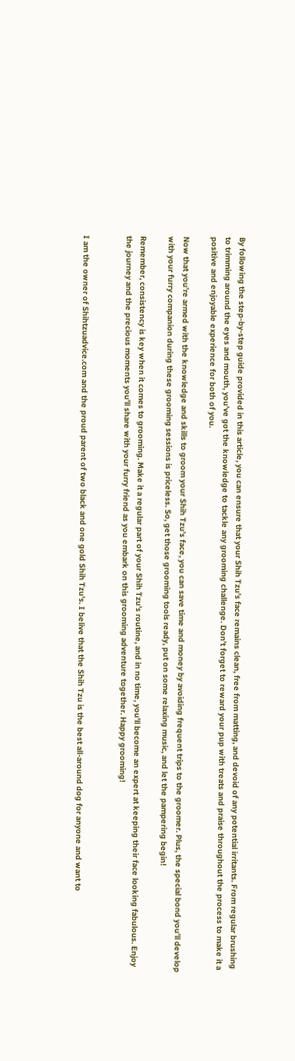By following the step-by-step guide provided in this article, you can ensure that your Shih Tzu’s face remains clean, free from matting, and devoid of any potential irritants. From regular brushing to trimming around the eyes and mouth, you’ve got the knowledge to tackle any grooming challenge. Don’t forget to reward your pup with treats and praise throughout the process to make it a positive and enjoyable experience for both of you.

Now that you’re armed with the knowledge and skills to groom your Shih Tzu’s face, you can save time and money by avoiding frequent trips to the groomer. Plus, the special bond you’ll develop with your furry companion during these grooming sessions is priceless. So, get those grooming tools ready, put on some relaxing music, and let the pampering begin!

Remember, consistency is key when it comes to grooming. Make it a regular part of your Shih Tzu’s routine, and in no time, you’ll become an expert at keeping their face looking fabulous. Enjoy the journey and the precious moments you’ll share with your furry friend as you embark on this grooming adventure together. Happy grooming!


I am the owner of Shihtzuadvice.com and the proud parent of two black and one gold Shih Tzu's. I belive that the Shih Tzu is the best all-around dog for anyone and want to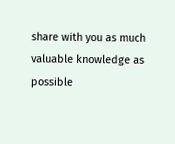share with you as much valuable knowledge as possible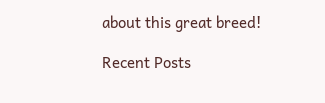about this great breed!

Recent Posts